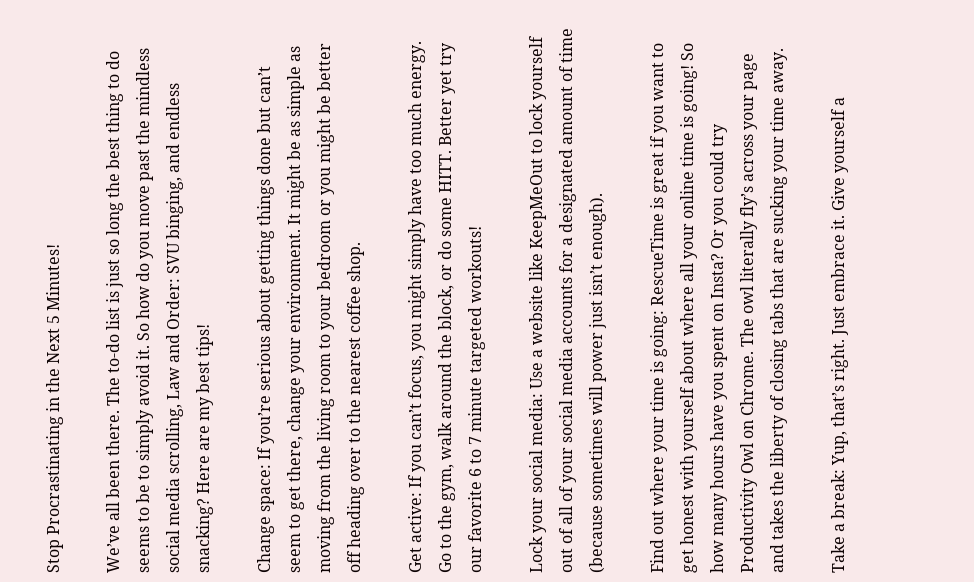Stop Procrastinating in the Next 5 Minutes!

We’ve all been there. The to-do list is just so long the best thing to do seems to be to simply avoid it. So how do you move past the mindless social media scrolling, Law and Order: SVU binging, and endless snacking? Here are my best tips!

Change space: If you’re serious about getting things done but can’t seem to get there, change your environment. It might be as simple as moving from the living room to your bedroom or you might be better off heading over to the nearest coffee shop.

Get active: If you can’t focus, you might simply have too much energy. Go to the gym, walk around the block, or do some HITT. Better yet try our favorite 6 to 7 minute targeted workouts!

Lock your social media: Use a website like KeepMeOut to lock yourself out of all of your social media accounts for a designated amount of time (because sometimes will power just isn’t enough).

Find out where your time is going: RescueTime is great if you want to get honest with yourself about where all your online time is going! So how many hours have you spent on Insta? Or you could try Productivity Owl on Chrome. The owl literally fly’s across your page and takes the liberty of closing tabs that are sucking your time away.

Take a break: Yup, that’s right. Just embrace it. Give yourself a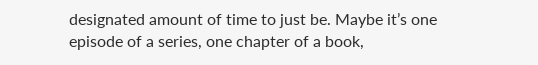designated amount of time to just be. Maybe it’s one episode of a series, one chapter of a book,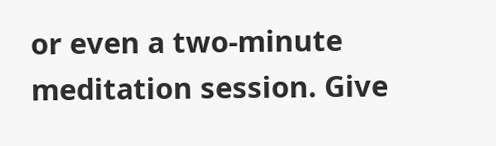or even a two-minute meditation session. Give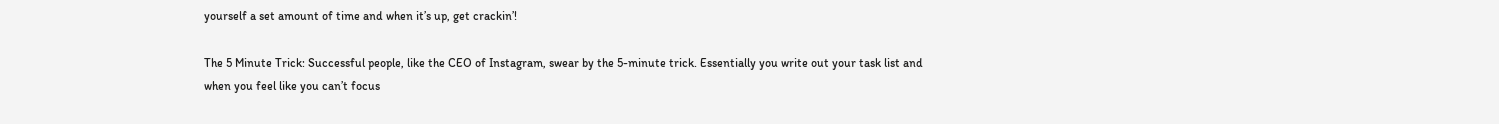yourself a set amount of time and when it’s up, get crackin’!

The 5 Minute Trick: Successful people, like the CEO of Instagram, swear by the 5-minute trick. Essentially you write out your task list and when you feel like you can’t focus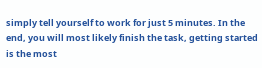simply tell yourself to work for just 5 minutes. In the end, you will most likely finish the task, getting started is the most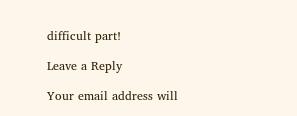difficult part!

Leave a Reply

Your email address will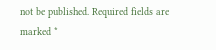not be published. Required fields are marked *